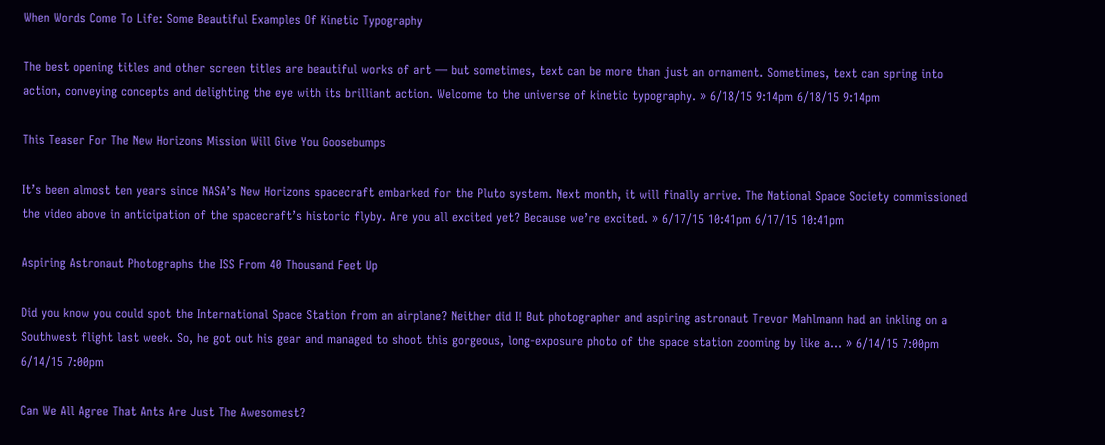When Words Come To Life: Some Beautiful Examples Of Kinetic Typography

The best opening titles and other screen titles are beautiful works of art — but sometimes, text can be more than just an ornament. Sometimes, text can spring into action, conveying concepts and delighting the eye with its brilliant action. Welcome to the universe of kinetic typography. » 6/18/15 9:14pm 6/18/15 9:14pm

This Teaser For The New Horizons Mission Will Give You Goosebumps

It’s been almost ten years since NASA’s New Horizons spacecraft embarked for the Pluto system. Next month, it will finally arrive. The National Space Society commissioned the video above in anticipation of the spacecraft’s historic flyby. Are you all excited yet? Because we’re excited. » 6/17/15 10:41pm 6/17/15 10:41pm

Aspiring Astronaut Photographs the ISS From 40 Thousand Feet Up

Did you know you could spot the International Space Station from an airplane? Neither did I! But photographer and aspiring astronaut Trevor Mahlmann had an inkling on a Southwest flight last week. So, he got out his gear and managed to shoot this gorgeous, long-exposure photo of the space station zooming by like a… » 6/14/15 7:00pm 6/14/15 7:00pm

Can We All Agree That Ants Are Just The Awesomest?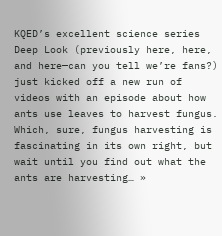KQED’s excellent science series Deep Look (previously here, here, and here—can you tell we’re fans?) just kicked off a new run of videos with an episode about how ants use leaves to harvest fungus. Which, sure, fungus harvesting is fascinating in its own right, but wait until you find out what the ants are harvesting… »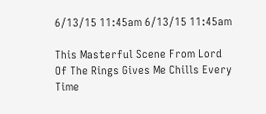6/13/15 11:45am 6/13/15 11:45am

This Masterful Scene From Lord Of The Rings Gives Me Chills Every Time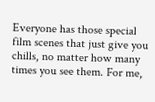Everyone has those special film scenes that just give you chills, no matter how many times you see them. For me,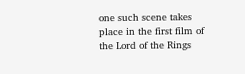one such scene takes place in the first film of the Lord of the Rings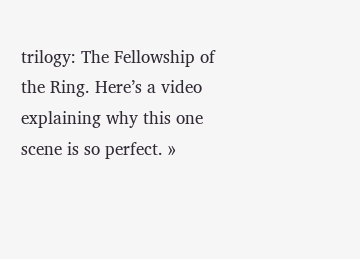trilogy: The Fellowship of the Ring. Here’s a video explaining why this one scene is so perfect. »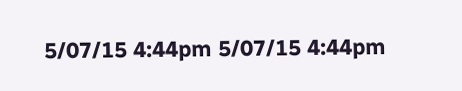5/07/15 4:44pm 5/07/15 4:44pm